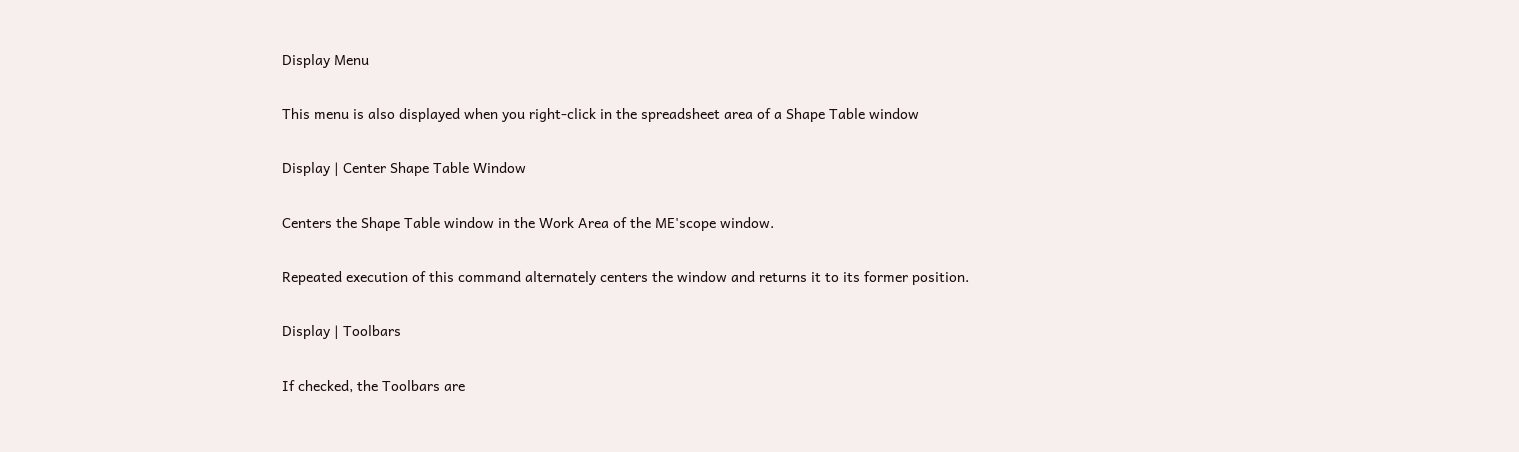Display Menu

This menu is also displayed when you right-click in the spreadsheet area of a Shape Table window

Display | Center Shape Table Window

Centers the Shape Table window in the Work Area of the ME'scope window.

Repeated execution of this command alternately centers the window and returns it to its former position.

Display | Toolbars

If checked, the Toolbars are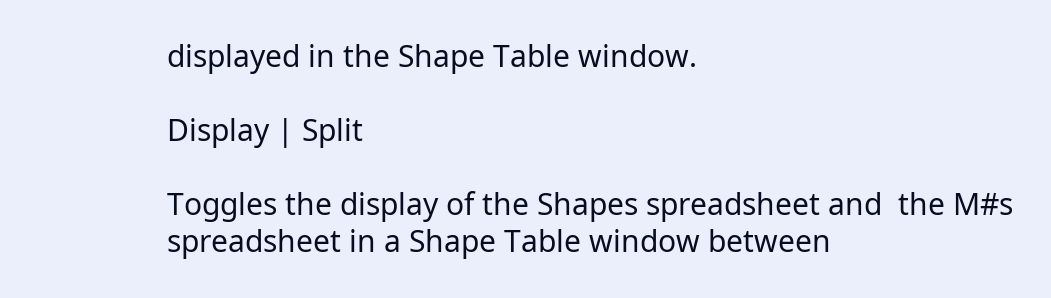displayed in the Shape Table window.

Display | Split

Toggles the display of the Shapes spreadsheet and  the M#s spreadsheet in a Shape Table window between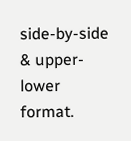side-by-side & upper-lower format.